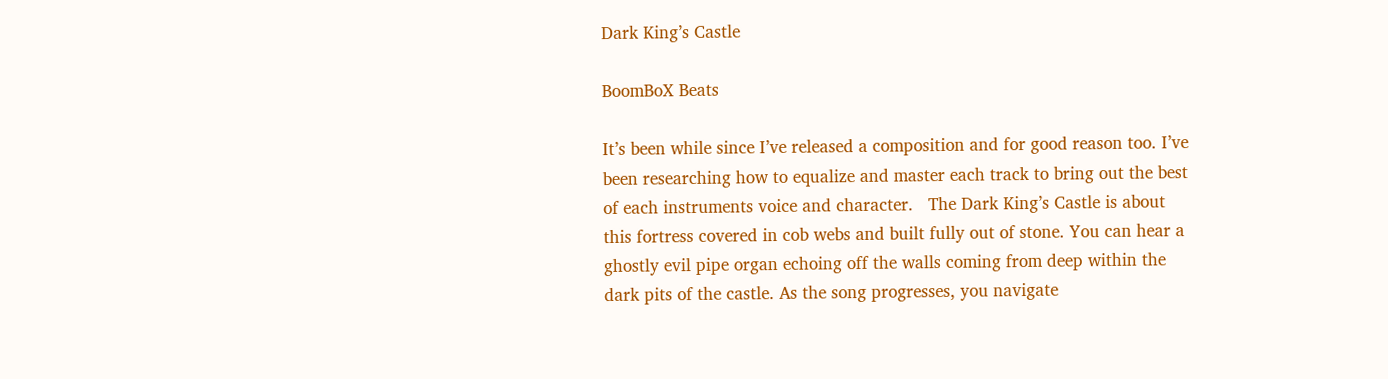Dark King’s Castle

BoomBoX Beats

It’s been while since I’ve released a composition and for good reason too. I’ve been researching how to equalize and master each track to bring out the best of each instruments voice and character.   The Dark King’s Castle is about this fortress covered in cob webs and built fully out of stone. You can hear a ghostly evil pipe organ echoing off the walls coming from deep within the dark pits of the castle. As the song progresses, you navigate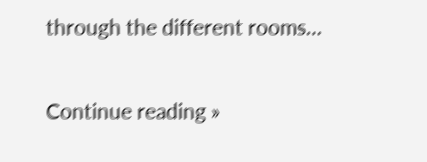through the different rooms…

Continue reading »